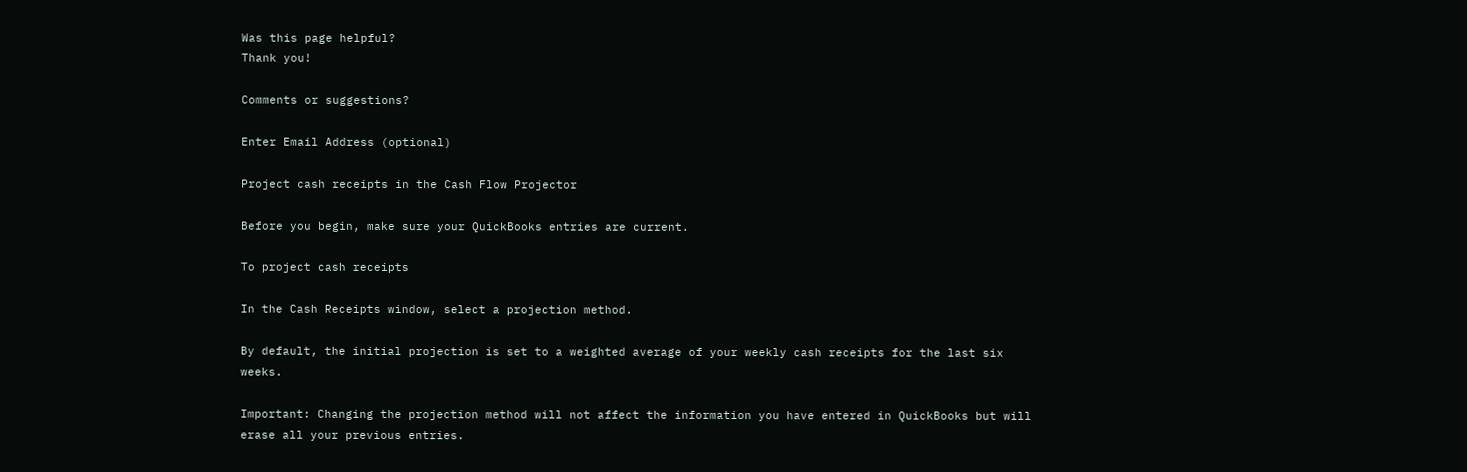Was this page helpful?
Thank you!

Comments or suggestions?

Enter Email Address (optional)

Project cash receipts in the Cash Flow Projector

Before you begin, make sure your QuickBooks entries are current.

To project cash receipts

In the Cash Receipts window, select a projection method.

By default, the initial projection is set to a weighted average of your weekly cash receipts for the last six weeks.

Important: Changing the projection method will not affect the information you have entered in QuickBooks but will erase all your previous entries.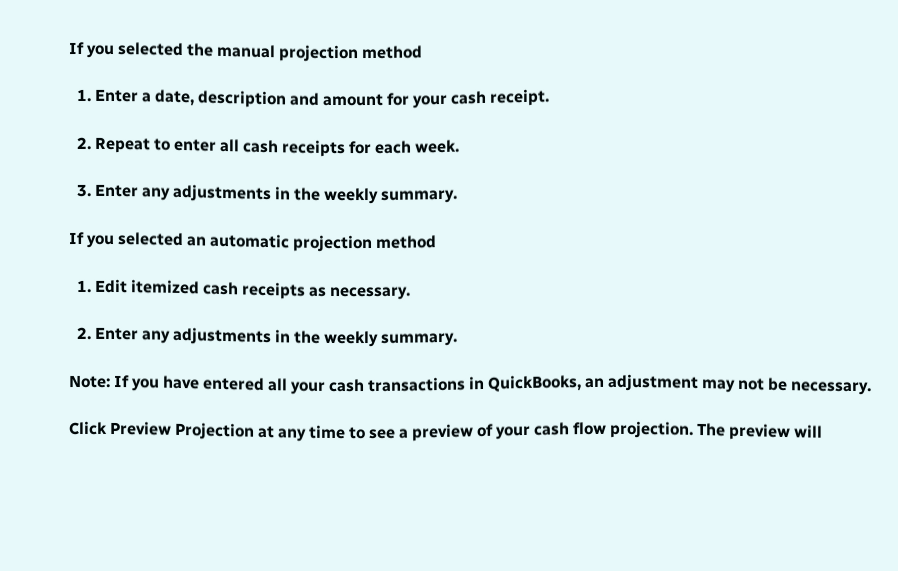If you selected the manual projection method

  1. Enter a date, description and amount for your cash receipt.

  2. Repeat to enter all cash receipts for each week.

  3. Enter any adjustments in the weekly summary.

If you selected an automatic projection method

  1. Edit itemized cash receipts as necessary.

  2. Enter any adjustments in the weekly summary.

Note: If you have entered all your cash transactions in QuickBooks, an adjustment may not be necessary.

Click Preview Projection at any time to see a preview of your cash flow projection. The preview will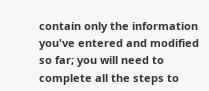contain only the information you've entered and modified so far; you will need to complete all the steps to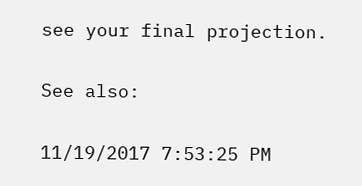see your final projection.

See also:

11/19/2017 7:53:25 PM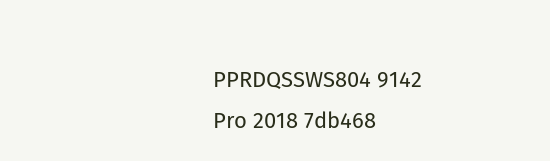PPRDQSSWS804 9142 Pro 2018 7db468